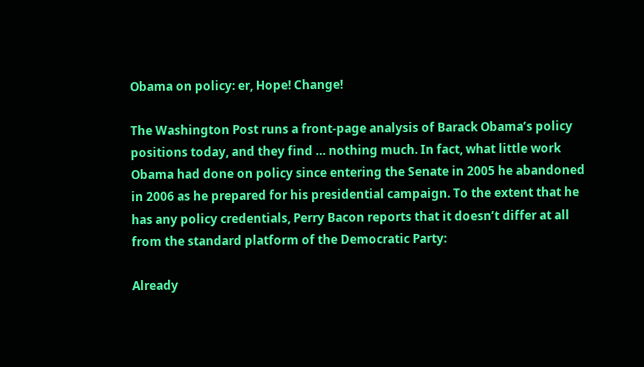Obama on policy: er, Hope! Change!

The Washington Post runs a front-page analysis of Barack Obama’s policy positions today, and they find … nothing much. In fact, what little work Obama had done on policy since entering the Senate in 2005 he abandoned in 2006 as he prepared for his presidential campaign. To the extent that he has any policy credentials, Perry Bacon reports that it doesn’t differ at all from the standard platform of the Democratic Party:

Already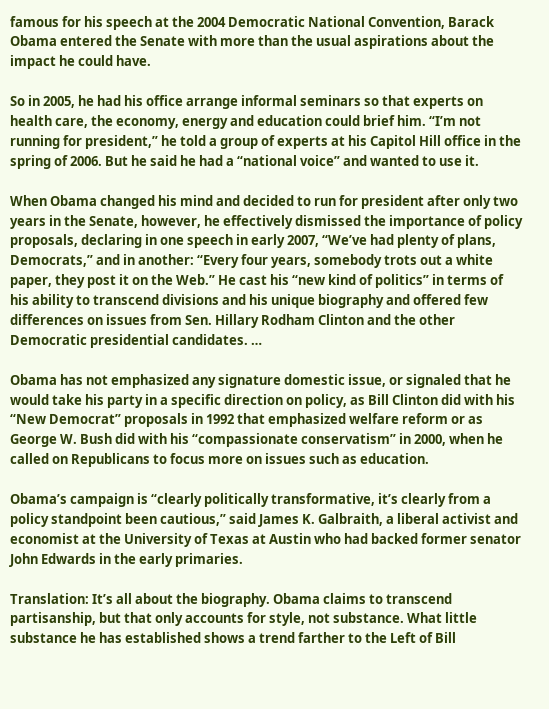famous for his speech at the 2004 Democratic National Convention, Barack Obama entered the Senate with more than the usual aspirations about the impact he could have.

So in 2005, he had his office arrange informal seminars so that experts on health care, the economy, energy and education could brief him. “I’m not running for president,” he told a group of experts at his Capitol Hill office in the spring of 2006. But he said he had a “national voice” and wanted to use it.

When Obama changed his mind and decided to run for president after only two years in the Senate, however, he effectively dismissed the importance of policy proposals, declaring in one speech in early 2007, “We’ve had plenty of plans, Democrats,” and in another: “Every four years, somebody trots out a white paper, they post it on the Web.” He cast his “new kind of politics” in terms of his ability to transcend divisions and his unique biography and offered few differences on issues from Sen. Hillary Rodham Clinton and the other Democratic presidential candidates. …

Obama has not emphasized any signature domestic issue, or signaled that he would take his party in a specific direction on policy, as Bill Clinton did with his “New Democrat” proposals in 1992 that emphasized welfare reform or as George W. Bush did with his “compassionate conservatism” in 2000, when he called on Republicans to focus more on issues such as education.

Obama’s campaign is “clearly politically transformative, it’s clearly from a policy standpoint been cautious,” said James K. Galbraith, a liberal activist and economist at the University of Texas at Austin who had backed former senator John Edwards in the early primaries.

Translation: It’s all about the biography. Obama claims to transcend partisanship, but that only accounts for style, not substance. What little substance he has established shows a trend farther to the Left of Bill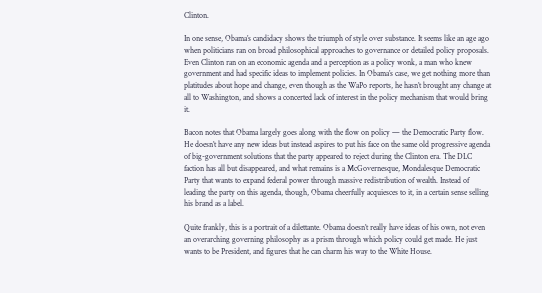Clinton.

In one sense, Obama’s candidacy shows the triumph of style over substance. It seems like an age ago when politicians ran on broad philosophical approaches to governance or detailed policy proposals. Even Clinton ran on an economic agenda and a perception as a policy wonk, a man who knew government and had specific ideas to implement policies. In Obama’s case, we get nothing more than platitudes about hope and change, even though as the WaPo reports, he hasn’t brought any change at all to Washington, and shows a concerted lack of interest in the policy mechanism that would bring it.

Bacon notes that Obama largely goes along with the flow on policy — the Democratic Party flow. He doesn’t have any new ideas but instead aspires to put his face on the same old progressive agenda of big-government solutions that the party appeared to reject during the Clinton era. The DLC faction has all but disappeared, and what remains is a McGovernesque, Mondalesque Democratic Party that wants to expand federal power through massive redistribution of wealth. Instead of leading the party on this agenda, though, Obama cheerfully acquiesces to it, in a certain sense selling his brand as a label.

Quite frankly, this is a portrait of a dilettante. Obama doesn’t really have ideas of his own, not even an overarching governing philosophy as a prism through which policy could get made. He just wants to be President, and figures that he can charm his way to the White House.